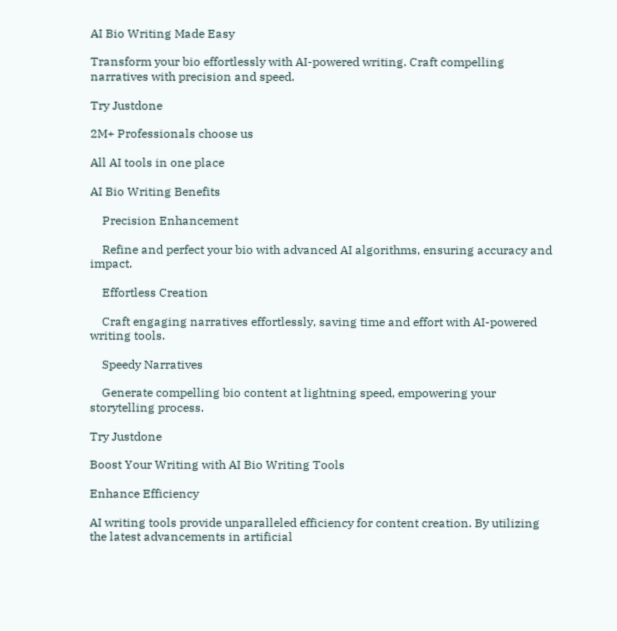AI Bio Writing Made Easy

Transform your bio effortlessly with AI-powered writing. Craft compelling narratives with precision and speed.

Try Justdone

2M+ Professionals choose us

All AI tools in one place

AI Bio Writing Benefits

    Precision Enhancement

    Refine and perfect your bio with advanced AI algorithms, ensuring accuracy and impact.

    Effortless Creation

    Craft engaging narratives effortlessly, saving time and effort with AI-powered writing tools.

    Speedy Narratives

    Generate compelling bio content at lightning speed, empowering your storytelling process.

Try Justdone

Boost Your Writing with AI Bio Writing Tools

Enhance Efficiency

AI writing tools provide unparalleled efficiency for content creation. By utilizing the latest advancements in artificial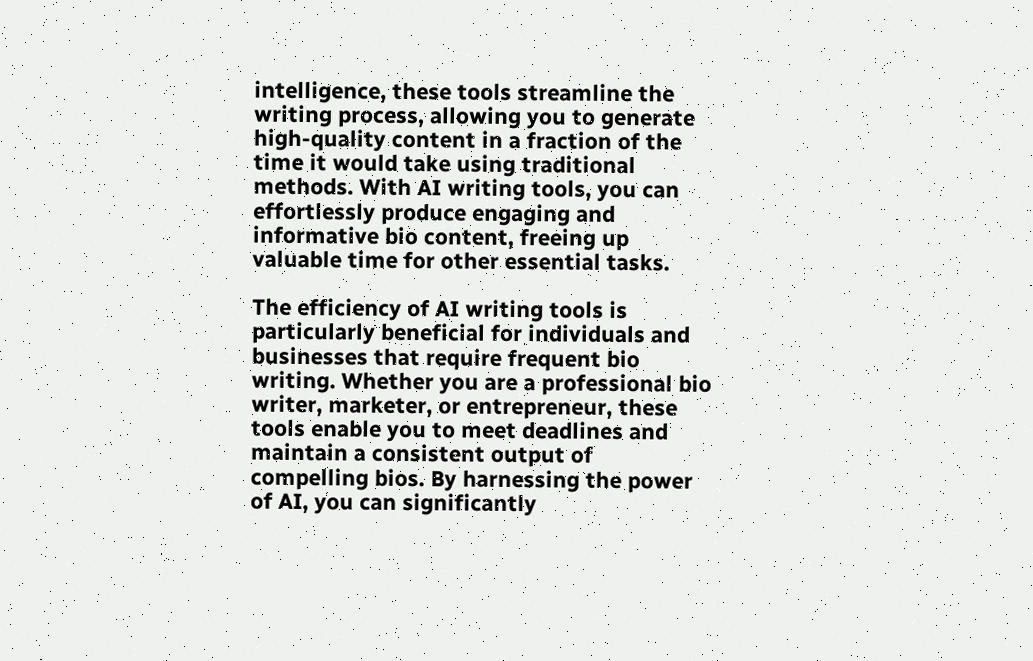intelligence, these tools streamline the writing process, allowing you to generate high-quality content in a fraction of the time it would take using traditional methods. With AI writing tools, you can effortlessly produce engaging and informative bio content, freeing up valuable time for other essential tasks.

The efficiency of AI writing tools is particularly beneficial for individuals and businesses that require frequent bio writing. Whether you are a professional bio writer, marketer, or entrepreneur, these tools enable you to meet deadlines and maintain a consistent output of compelling bios. By harnessing the power of AI, you can significantly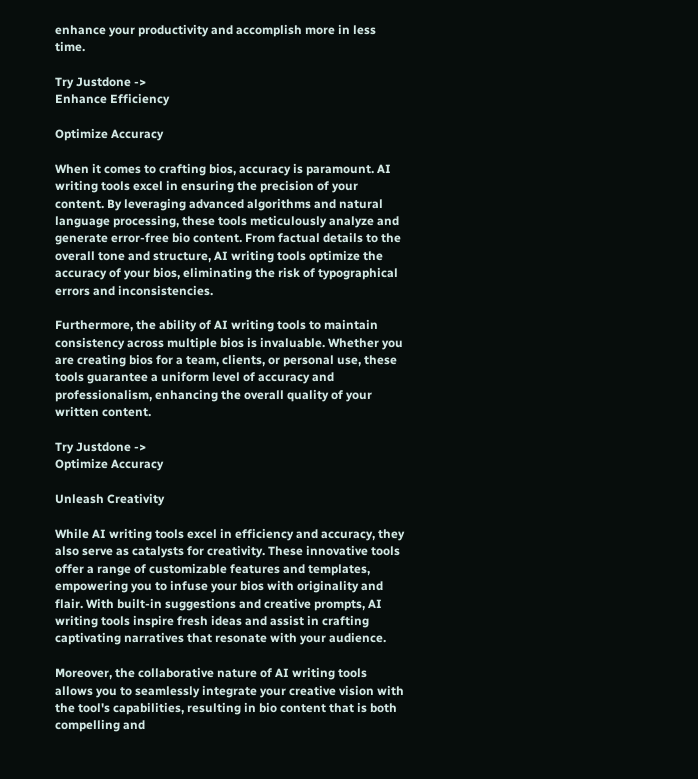enhance your productivity and accomplish more in less time.

Try Justdone ->
Enhance Efficiency

Optimize Accuracy

When it comes to crafting bios, accuracy is paramount. AI writing tools excel in ensuring the precision of your content. By leveraging advanced algorithms and natural language processing, these tools meticulously analyze and generate error-free bio content. From factual details to the overall tone and structure, AI writing tools optimize the accuracy of your bios, eliminating the risk of typographical errors and inconsistencies.

Furthermore, the ability of AI writing tools to maintain consistency across multiple bios is invaluable. Whether you are creating bios for a team, clients, or personal use, these tools guarantee a uniform level of accuracy and professionalism, enhancing the overall quality of your written content.

Try Justdone ->
Optimize Accuracy

Unleash Creativity

While AI writing tools excel in efficiency and accuracy, they also serve as catalysts for creativity. These innovative tools offer a range of customizable features and templates, empowering you to infuse your bios with originality and flair. With built-in suggestions and creative prompts, AI writing tools inspire fresh ideas and assist in crafting captivating narratives that resonate with your audience.

Moreover, the collaborative nature of AI writing tools allows you to seamlessly integrate your creative vision with the tool's capabilities, resulting in bio content that is both compelling and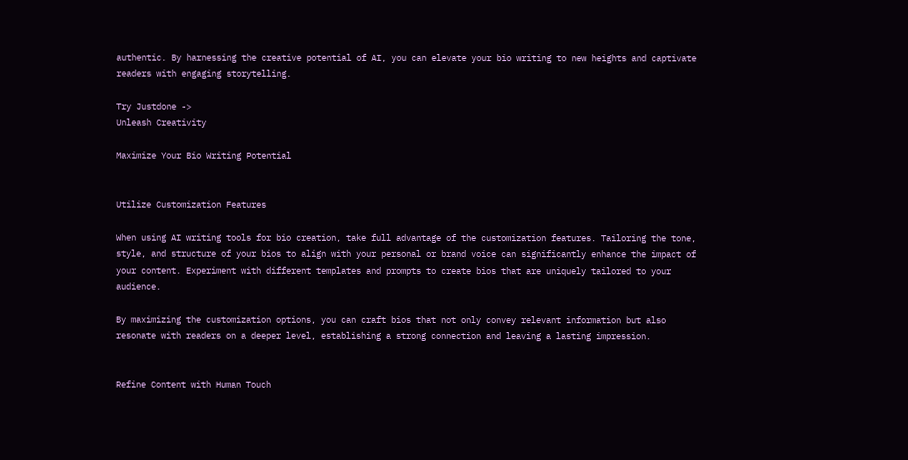authentic. By harnessing the creative potential of AI, you can elevate your bio writing to new heights and captivate readers with engaging storytelling.

Try Justdone ->
Unleash Creativity

Maximize Your Bio Writing Potential


Utilize Customization Features

When using AI writing tools for bio creation, take full advantage of the customization features. Tailoring the tone, style, and structure of your bios to align with your personal or brand voice can significantly enhance the impact of your content. Experiment with different templates and prompts to create bios that are uniquely tailored to your audience.

By maximizing the customization options, you can craft bios that not only convey relevant information but also resonate with readers on a deeper level, establishing a strong connection and leaving a lasting impression.


Refine Content with Human Touch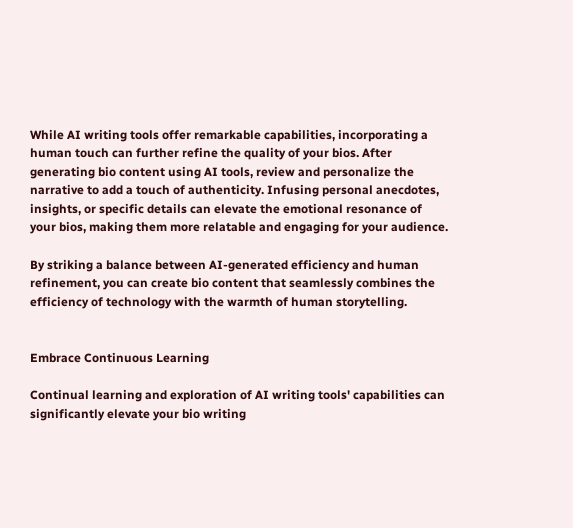While AI writing tools offer remarkable capabilities, incorporating a human touch can further refine the quality of your bios. After generating bio content using AI tools, review and personalize the narrative to add a touch of authenticity. Infusing personal anecdotes, insights, or specific details can elevate the emotional resonance of your bios, making them more relatable and engaging for your audience.

By striking a balance between AI-generated efficiency and human refinement, you can create bio content that seamlessly combines the efficiency of technology with the warmth of human storytelling.


Embrace Continuous Learning

Continual learning and exploration of AI writing tools' capabilities can significantly elevate your bio writing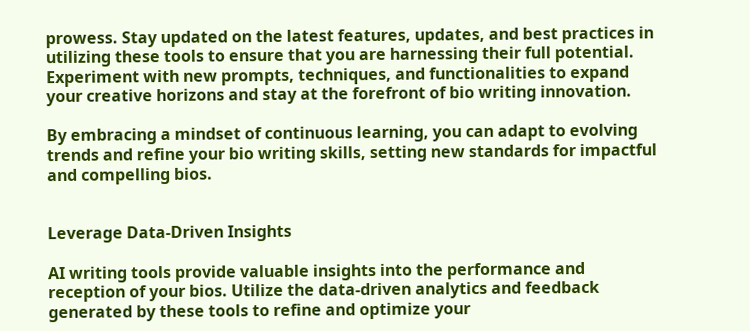prowess. Stay updated on the latest features, updates, and best practices in utilizing these tools to ensure that you are harnessing their full potential. Experiment with new prompts, techniques, and functionalities to expand your creative horizons and stay at the forefront of bio writing innovation.

By embracing a mindset of continuous learning, you can adapt to evolving trends and refine your bio writing skills, setting new standards for impactful and compelling bios.


Leverage Data-Driven Insights

AI writing tools provide valuable insights into the performance and reception of your bios. Utilize the data-driven analytics and feedback generated by these tools to refine and optimize your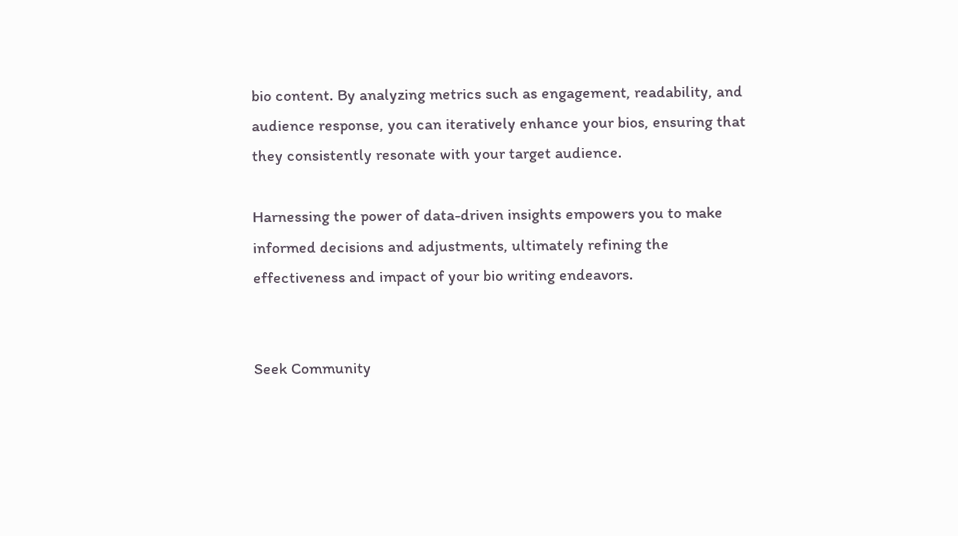bio content. By analyzing metrics such as engagement, readability, and audience response, you can iteratively enhance your bios, ensuring that they consistently resonate with your target audience.

Harnessing the power of data-driven insights empowers you to make informed decisions and adjustments, ultimately refining the effectiveness and impact of your bio writing endeavors.


Seek Community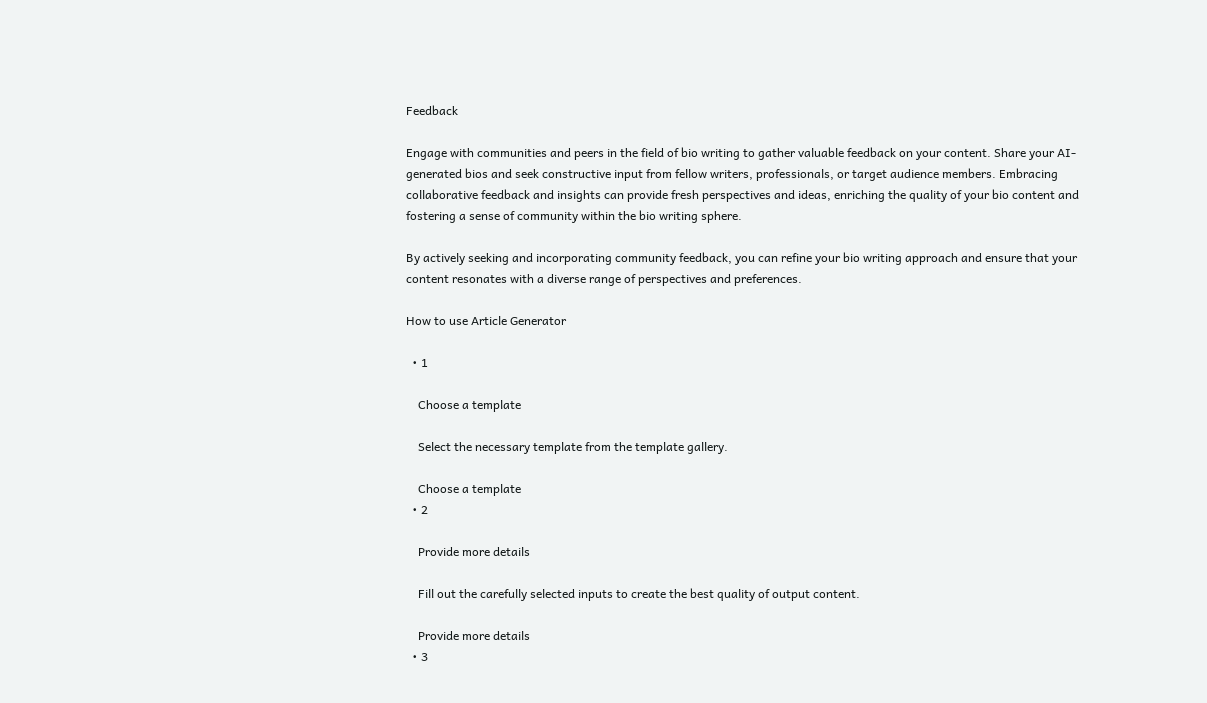Feedback

Engage with communities and peers in the field of bio writing to gather valuable feedback on your content. Share your AI-generated bios and seek constructive input from fellow writers, professionals, or target audience members. Embracing collaborative feedback and insights can provide fresh perspectives and ideas, enriching the quality of your bio content and fostering a sense of community within the bio writing sphere.

By actively seeking and incorporating community feedback, you can refine your bio writing approach and ensure that your content resonates with a diverse range of perspectives and preferences.

How to use Article Generator

  • 1

    Choose a template

    Select the necessary template from the template gallery.

    Choose a template
  • 2

    Provide more details

    Fill out the carefully selected inputs to create the best quality of output content.

    Provide more details
  • 3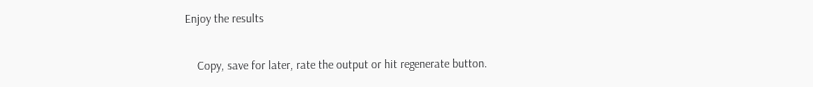Enjoy the results

    Copy, save for later, rate the output or hit regenerate button.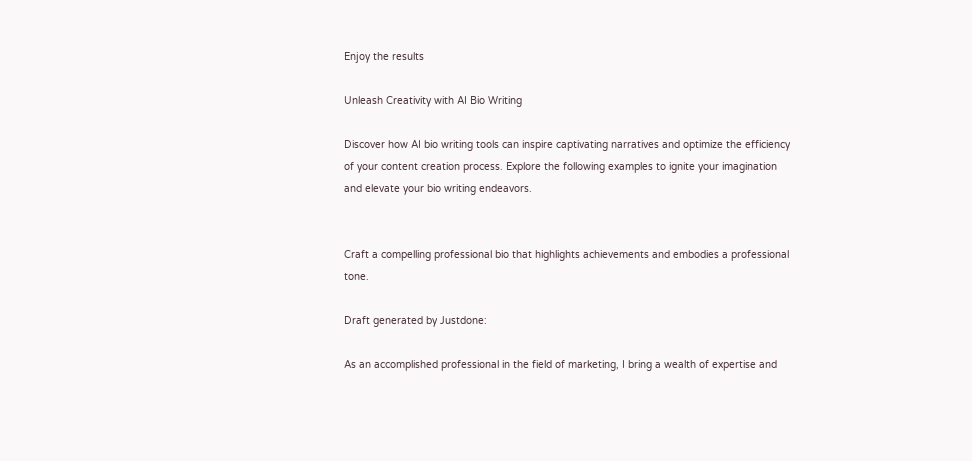Enjoy the results

Unleash Creativity with AI Bio Writing

Discover how AI bio writing tools can inspire captivating narratives and optimize the efficiency of your content creation process. Explore the following examples to ignite your imagination and elevate your bio writing endeavors.


Craft a compelling professional bio that highlights achievements and embodies a professional tone.

Draft generated by Justdone:

As an accomplished professional in the field of marketing, I bring a wealth of expertise and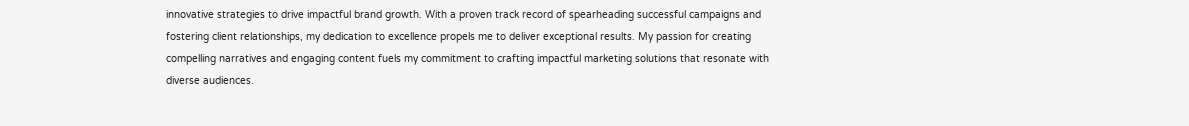innovative strategies to drive impactful brand growth. With a proven track record of spearheading successful campaigns and fostering client relationships, my dedication to excellence propels me to deliver exceptional results. My passion for creating compelling narratives and engaging content fuels my commitment to crafting impactful marketing solutions that resonate with diverse audiences.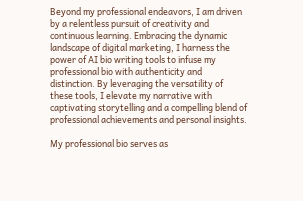Beyond my professional endeavors, I am driven by a relentless pursuit of creativity and continuous learning. Embracing the dynamic landscape of digital marketing, I harness the power of AI bio writing tools to infuse my professional bio with authenticity and distinction. By leveraging the versatility of these tools, I elevate my narrative with captivating storytelling and a compelling blend of professional achievements and personal insights.

My professional bio serves as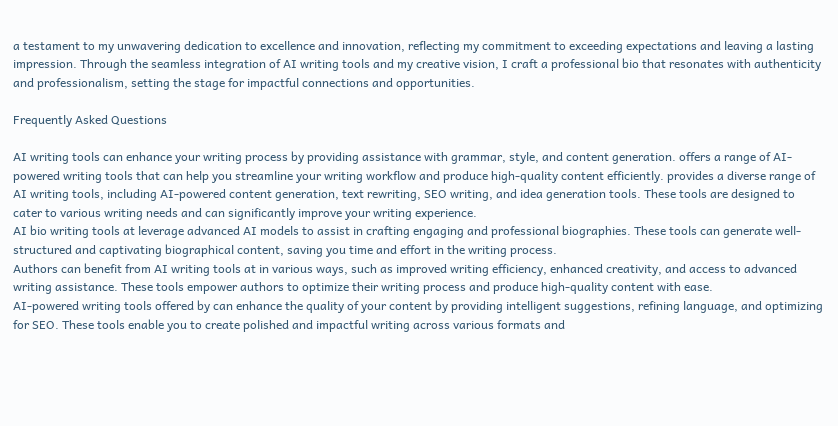a testament to my unwavering dedication to excellence and innovation, reflecting my commitment to exceeding expectations and leaving a lasting impression. Through the seamless integration of AI writing tools and my creative vision, I craft a professional bio that resonates with authenticity and professionalism, setting the stage for impactful connections and opportunities.

Frequently Asked Questions

AI writing tools can enhance your writing process by providing assistance with grammar, style, and content generation. offers a range of AI-powered writing tools that can help you streamline your writing workflow and produce high-quality content efficiently. provides a diverse range of AI writing tools, including AI-powered content generation, text rewriting, SEO writing, and idea generation tools. These tools are designed to cater to various writing needs and can significantly improve your writing experience.
AI bio writing tools at leverage advanced AI models to assist in crafting engaging and professional biographies. These tools can generate well-structured and captivating biographical content, saving you time and effort in the writing process.
Authors can benefit from AI writing tools at in various ways, such as improved writing efficiency, enhanced creativity, and access to advanced writing assistance. These tools empower authors to optimize their writing process and produce high-quality content with ease.
AI-powered writing tools offered by can enhance the quality of your content by providing intelligent suggestions, refining language, and optimizing for SEO. These tools enable you to create polished and impactful writing across various formats and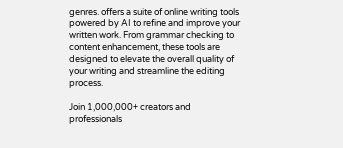genres. offers a suite of online writing tools powered by AI to refine and improve your written work. From grammar checking to content enhancement, these tools are designed to elevate the overall quality of your writing and streamline the editing process.

Join 1,000,000+ creators and professionals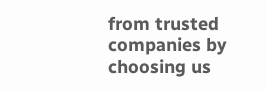from trusted companies by choosing us